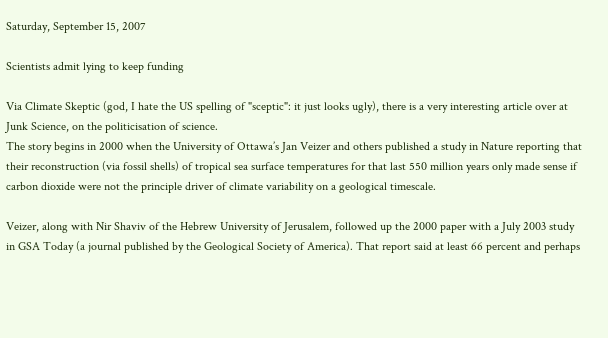Saturday, September 15, 2007

Scientists admit lying to keep funding

Via Climate Skeptic (god, I hate the US spelling of "sceptic": it just looks ugly), there is a very interesting article over at Junk Science, on the politicisation of science.
The story begins in 2000 when the University of Ottawa’s Jan Veizer and others published a study in Nature reporting that their reconstruction (via fossil shells) of tropical sea surface temperatures for that last 550 million years only made sense if carbon dioxide were not the principle driver of climate variability on a geological timescale.

Veizer, along with Nir Shaviv of the Hebrew University of Jerusalem, followed up the 2000 paper with a July 2003 study in GSA Today (a journal published by the Geological Society of America). That report said at least 66 percent and perhaps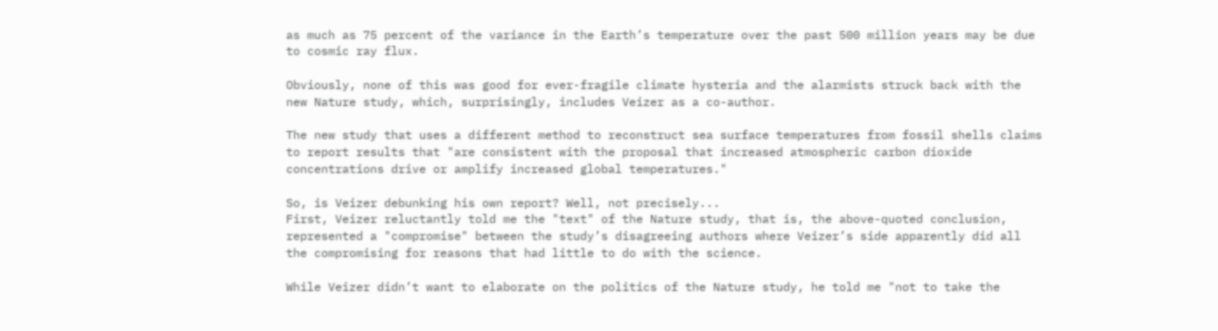as much as 75 percent of the variance in the Earth’s temperature over the past 500 million years may be due to cosmic ray flux.

Obviously, none of this was good for ever-fragile climate hysteria and the alarmists struck back with the new Nature study, which, surprisingly, includes Veizer as a co-author.

The new study that uses a different method to reconstruct sea surface temperatures from fossil shells claims to report results that "are consistent with the proposal that increased atmospheric carbon dioxide concentrations drive or amplify increased global temperatures."

So, is Veizer debunking his own report? Well, not precisely...
First, Veizer reluctantly told me the "text" of the Nature study, that is, the above-quoted conclusion, represented a "compromise" between the study’s disagreeing authors where Veizer’s side apparently did all the compromising for reasons that had little to do with the science.

While Veizer didn’t want to elaborate on the politics of the Nature study, he told me "not to take the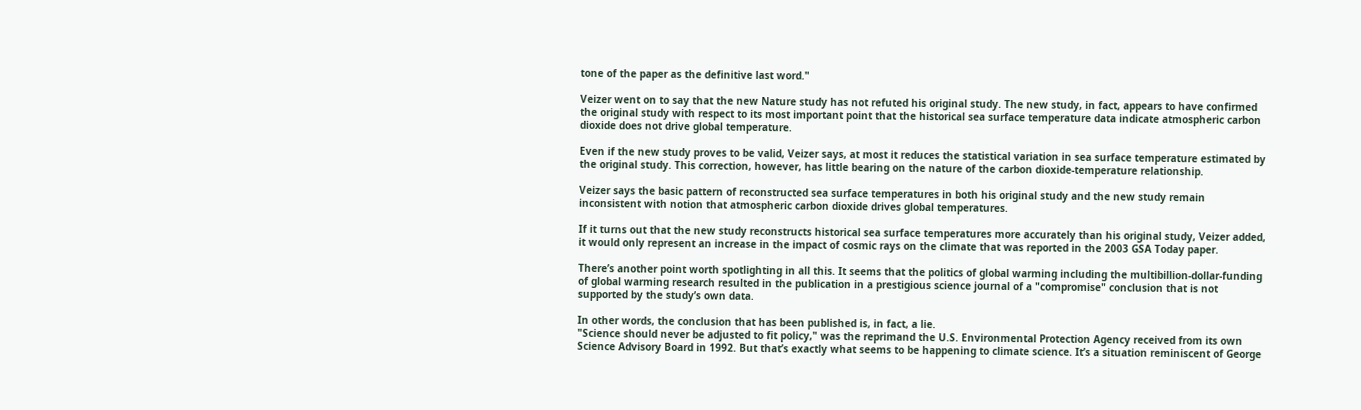tone of the paper as the definitive last word."

Veizer went on to say that the new Nature study has not refuted his original study. The new study, in fact, appears to have confirmed the original study with respect to its most important point that the historical sea surface temperature data indicate atmospheric carbon dioxide does not drive global temperature.

Even if the new study proves to be valid, Veizer says, at most it reduces the statistical variation in sea surface temperature estimated by the original study. This correction, however, has little bearing on the nature of the carbon dioxide-temperature relationship.

Veizer says the basic pattern of reconstructed sea surface temperatures in both his original study and the new study remain inconsistent with notion that atmospheric carbon dioxide drives global temperatures.

If it turns out that the new study reconstructs historical sea surface temperatures more accurately than his original study, Veizer added, it would only represent an increase in the impact of cosmic rays on the climate that was reported in the 2003 GSA Today paper.

There’s another point worth spotlighting in all this. It seems that the politics of global warming including the multibillion-dollar-funding of global warming research resulted in the publication in a prestigious science journal of a "compromise" conclusion that is not supported by the study’s own data.

In other words, the conclusion that has been published is, in fact, a lie.
"Science should never be adjusted to fit policy," was the reprimand the U.S. Environmental Protection Agency received from its own Science Advisory Board in 1992. But that’s exactly what seems to be happening to climate science. It’s a situation reminiscent of George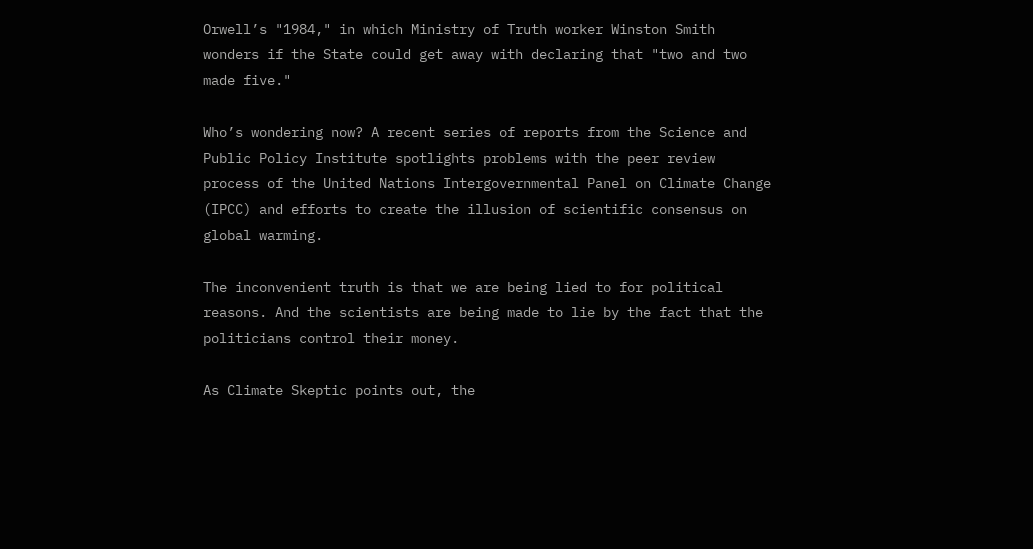Orwell’s "1984," in which Ministry of Truth worker Winston Smith wonders if the State could get away with declaring that "two and two made five."

Who’s wondering now? A recent series of reports from the Science and Public Policy Institute spotlights problems with the peer review process of the United Nations Intergovernmental Panel on Climate Change (IPCC) and efforts to create the illusion of scientific consensus on global warming.

The inconvenient truth is that we are being lied to for political reasons. And the scientists are being made to lie by the fact that the politicians control their money.

As Climate Skeptic points out, the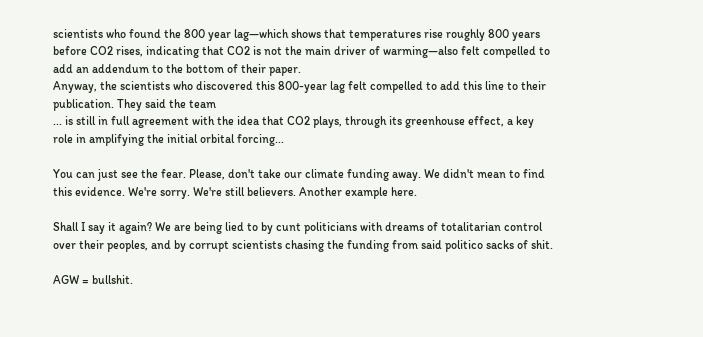scientists who found the 800 year lag—which shows that temperatures rise roughly 800 years before CO2 rises, indicating that CO2 is not the main driver of warming—also felt compelled to add an addendum to the bottom of their paper.
Anyway, the scientists who discovered this 800-year lag felt compelled to add this line to their publication. They said the team
... is still in full agreement with the idea that CO2 plays, through its greenhouse effect, a key role in amplifying the initial orbital forcing...

You can just see the fear. Please, don't take our climate funding away. We didn't mean to find this evidence. We're sorry. We're still believers. Another example here.

Shall I say it again? We are being lied to by cunt politicians with dreams of totalitarian control over their peoples, and by corrupt scientists chasing the funding from said politico sacks of shit.

AGW = bullshit.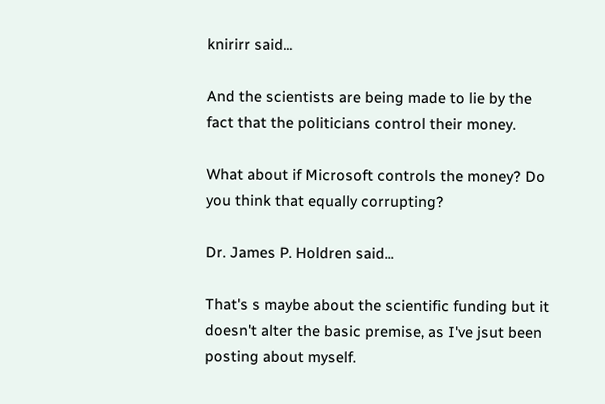knirirr said...

And the scientists are being made to lie by the fact that the politicians control their money.

What about if Microsoft controls the money? Do you think that equally corrupting?

Dr. James P. Holdren said...

That's s maybe about the scientific funding but it doesn't alter the basic premise, as I've jsut been posting about myself.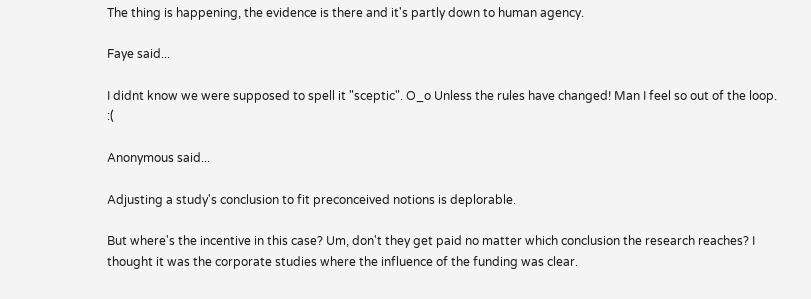The thing is happening, the evidence is there and it's partly down to human agency.

Faye said...

I didnt know we were supposed to spell it "sceptic". O_o Unless the rules have changed! Man I feel so out of the loop. :(

Anonymous said...

Adjusting a study's conclusion to fit preconceived notions is deplorable.

But where's the incentive in this case? Um, don't they get paid no matter which conclusion the research reaches? I thought it was the corporate studies where the influence of the funding was clear.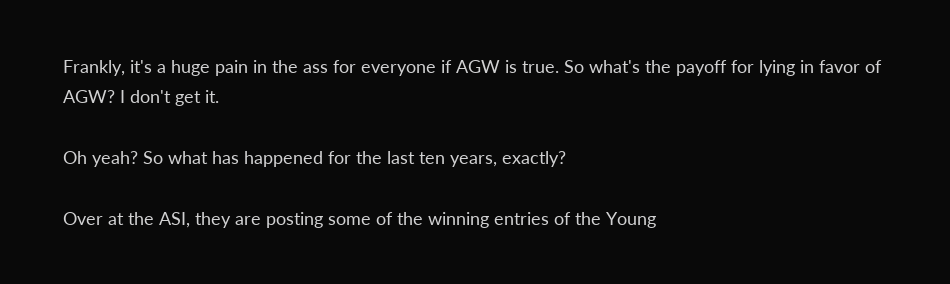Frankly, it's a huge pain in the ass for everyone if AGW is true. So what's the payoff for lying in favor of AGW? I don't get it.

Oh yeah? So what has happened for the last ten years, exactly?

Over at the ASI, they are posting some of the winning entries of the Young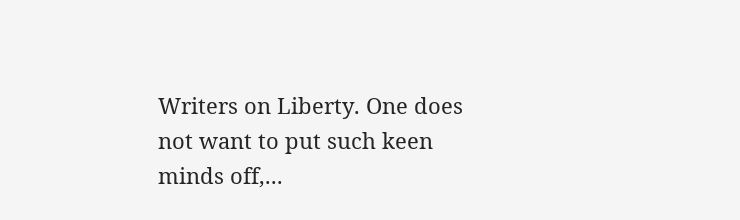Writers on Liberty. One does not want to put such keen minds off,...